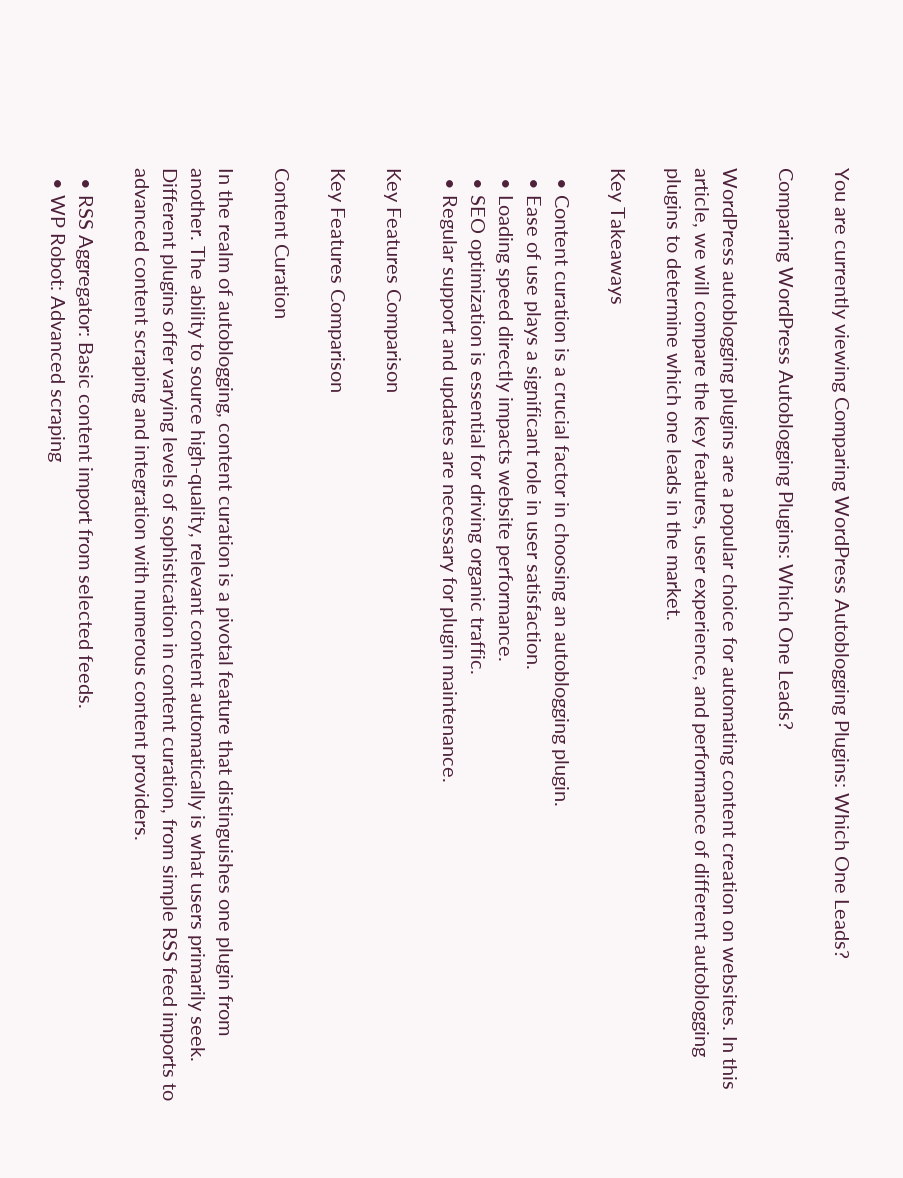You are currently viewing Comparing WordPress Autoblogging Plugins: Which One Leads?

Comparing WordPress Autoblogging Plugins: Which One Leads?

WordPress autoblogging plugins are a popular choice for automating content creation on websites. In this article, we will compare the key features, user experience, and performance of different autoblogging plugins to determine which one leads in the market.

Key Takeaways

  • Content curation is a crucial factor in choosing an autoblogging plugin.
  • Ease of use plays a significant role in user satisfaction.
  • Loading speed directly impacts website performance.
  • SEO optimization is essential for driving organic traffic.
  • Regular support and updates are necessary for plugin maintenance.

Key Features Comparison

Key Features Comparison

Content Curation

In the realm of autoblogging, content curation is a pivotal feature that distinguishes one plugin from another. The ability to source high-quality, relevant content automatically is what users primarily seek. Different plugins offer varying levels of sophistication in content curation, from simple RSS feed imports to advanced content scraping and integration with numerous content providers.

  • RSS Aggregator: Basic content import from selected feeds.
  • WP Robot: Advanced scraping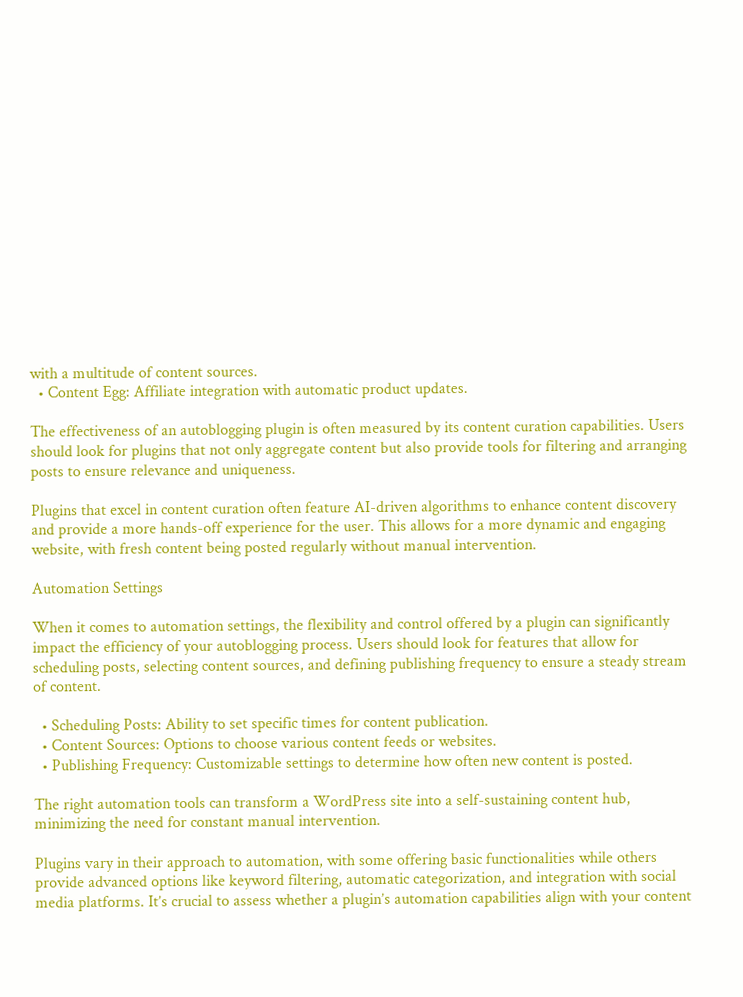with a multitude of content sources.
  • Content Egg: Affiliate integration with automatic product updates.

The effectiveness of an autoblogging plugin is often measured by its content curation capabilities. Users should look for plugins that not only aggregate content but also provide tools for filtering and arranging posts to ensure relevance and uniqueness.

Plugins that excel in content curation often feature AI-driven algorithms to enhance content discovery and provide a more hands-off experience for the user. This allows for a more dynamic and engaging website, with fresh content being posted regularly without manual intervention.

Automation Settings

When it comes to automation settings, the flexibility and control offered by a plugin can significantly impact the efficiency of your autoblogging process. Users should look for features that allow for scheduling posts, selecting content sources, and defining publishing frequency to ensure a steady stream of content.

  • Scheduling Posts: Ability to set specific times for content publication.
  • Content Sources: Options to choose various content feeds or websites.
  • Publishing Frequency: Customizable settings to determine how often new content is posted.

The right automation tools can transform a WordPress site into a self-sustaining content hub, minimizing the need for constant manual intervention.

Plugins vary in their approach to automation, with some offering basic functionalities while others provide advanced options like keyword filtering, automatic categorization, and integration with social media platforms. It’s crucial to assess whether a plugin’s automation capabilities align with your content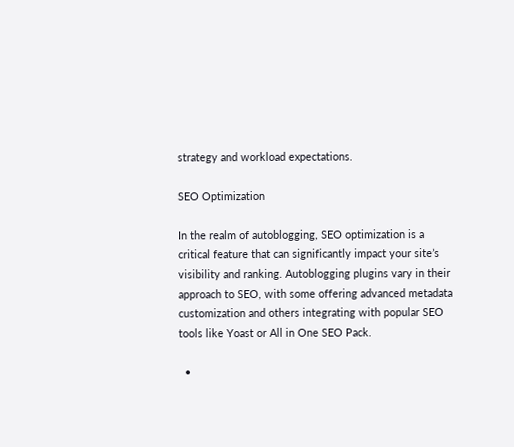strategy and workload expectations.

SEO Optimization

In the realm of autoblogging, SEO optimization is a critical feature that can significantly impact your site’s visibility and ranking. Autoblogging plugins vary in their approach to SEO, with some offering advanced metadata customization and others integrating with popular SEO tools like Yoast or All in One SEO Pack.

  •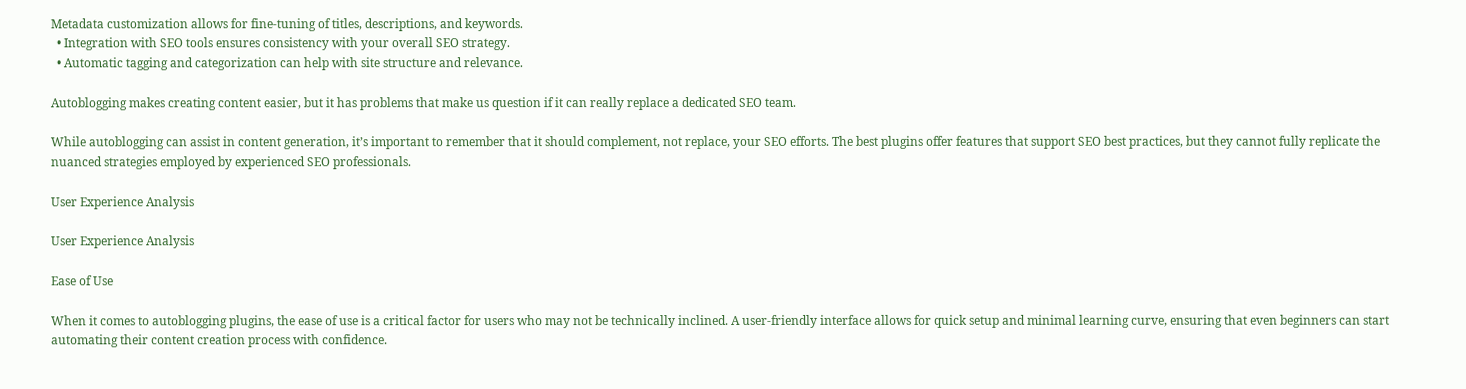Metadata customization allows for fine-tuning of titles, descriptions, and keywords.
  • Integration with SEO tools ensures consistency with your overall SEO strategy.
  • Automatic tagging and categorization can help with site structure and relevance.

Autoblogging makes creating content easier, but it has problems that make us question if it can really replace a dedicated SEO team.

While autoblogging can assist in content generation, it’s important to remember that it should complement, not replace, your SEO efforts. The best plugins offer features that support SEO best practices, but they cannot fully replicate the nuanced strategies employed by experienced SEO professionals.

User Experience Analysis

User Experience Analysis

Ease of Use

When it comes to autoblogging plugins, the ease of use is a critical factor for users who may not be technically inclined. A user-friendly interface allows for quick setup and minimal learning curve, ensuring that even beginners can start automating their content creation process with confidence.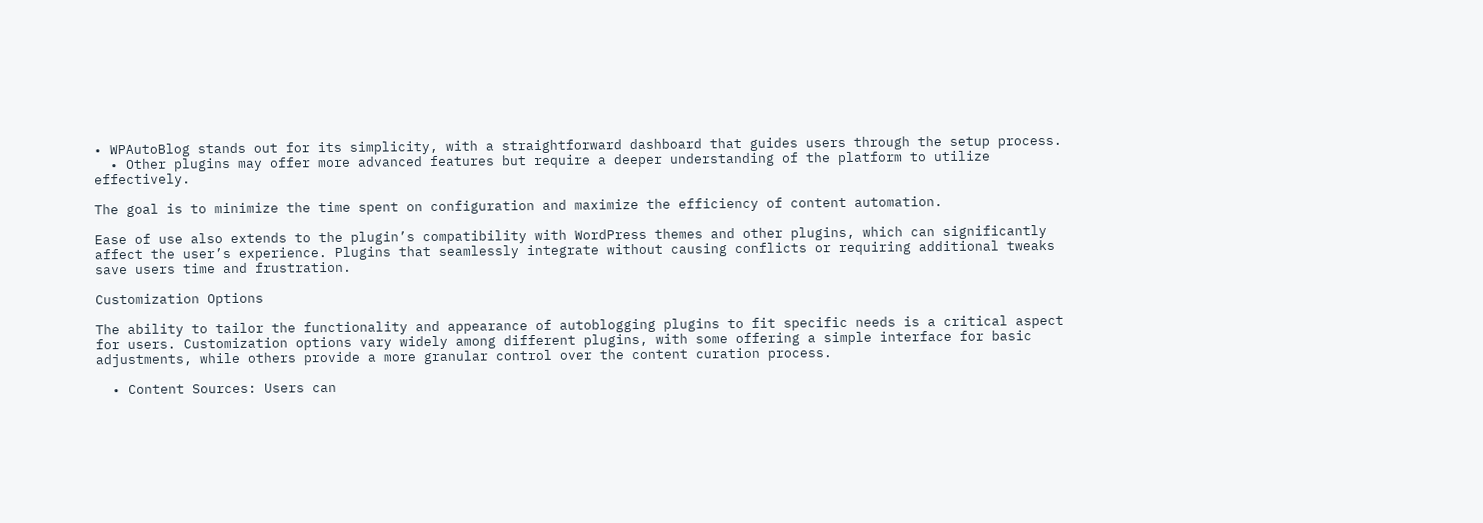• WPAutoBlog stands out for its simplicity, with a straightforward dashboard that guides users through the setup process.
  • Other plugins may offer more advanced features but require a deeper understanding of the platform to utilize effectively.

The goal is to minimize the time spent on configuration and maximize the efficiency of content automation.

Ease of use also extends to the plugin’s compatibility with WordPress themes and other plugins, which can significantly affect the user’s experience. Plugins that seamlessly integrate without causing conflicts or requiring additional tweaks save users time and frustration.

Customization Options

The ability to tailor the functionality and appearance of autoblogging plugins to fit specific needs is a critical aspect for users. Customization options vary widely among different plugins, with some offering a simple interface for basic adjustments, while others provide a more granular control over the content curation process.

  • Content Sources: Users can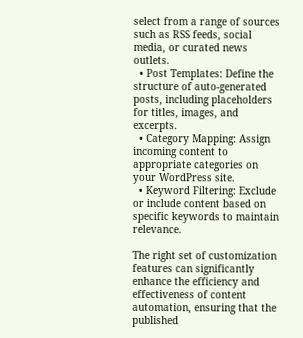select from a range of sources such as RSS feeds, social media, or curated news outlets.
  • Post Templates: Define the structure of auto-generated posts, including placeholders for titles, images, and excerpts.
  • Category Mapping: Assign incoming content to appropriate categories on your WordPress site.
  • Keyword Filtering: Exclude or include content based on specific keywords to maintain relevance.

The right set of customization features can significantly enhance the efficiency and effectiveness of content automation, ensuring that the published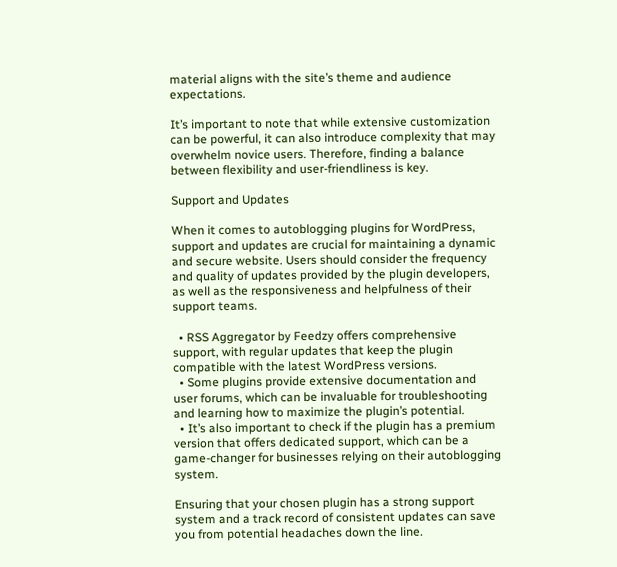material aligns with the site’s theme and audience expectations.

It’s important to note that while extensive customization can be powerful, it can also introduce complexity that may overwhelm novice users. Therefore, finding a balance between flexibility and user-friendliness is key.

Support and Updates

When it comes to autoblogging plugins for WordPress, support and updates are crucial for maintaining a dynamic and secure website. Users should consider the frequency and quality of updates provided by the plugin developers, as well as the responsiveness and helpfulness of their support teams.

  • RSS Aggregator by Feedzy offers comprehensive support, with regular updates that keep the plugin compatible with the latest WordPress versions.
  • Some plugins provide extensive documentation and user forums, which can be invaluable for troubleshooting and learning how to maximize the plugin’s potential.
  • It’s also important to check if the plugin has a premium version that offers dedicated support, which can be a game-changer for businesses relying on their autoblogging system.

Ensuring that your chosen plugin has a strong support system and a track record of consistent updates can save you from potential headaches down the line.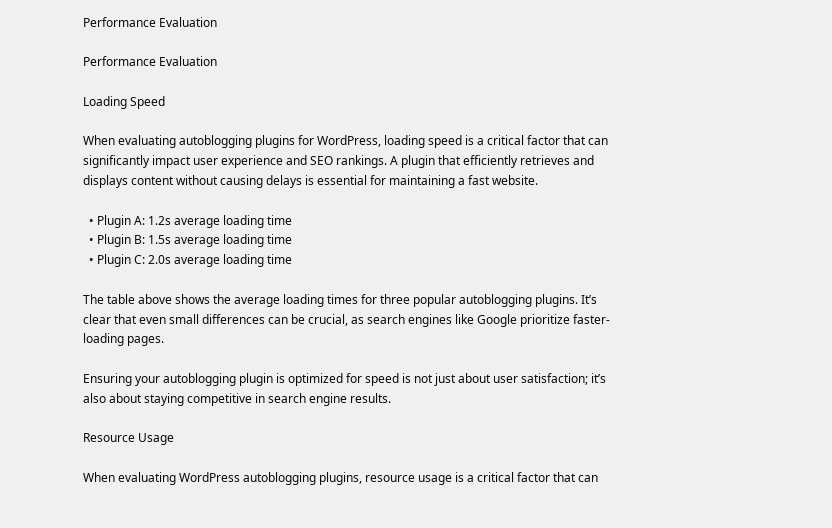Performance Evaluation

Performance Evaluation

Loading Speed

When evaluating autoblogging plugins for WordPress, loading speed is a critical factor that can significantly impact user experience and SEO rankings. A plugin that efficiently retrieves and displays content without causing delays is essential for maintaining a fast website.

  • Plugin A: 1.2s average loading time
  • Plugin B: 1.5s average loading time
  • Plugin C: 2.0s average loading time

The table above shows the average loading times for three popular autoblogging plugins. It’s clear that even small differences can be crucial, as search engines like Google prioritize faster-loading pages.

Ensuring your autoblogging plugin is optimized for speed is not just about user satisfaction; it’s also about staying competitive in search engine results.

Resource Usage

When evaluating WordPress autoblogging plugins, resource usage is a critical factor that can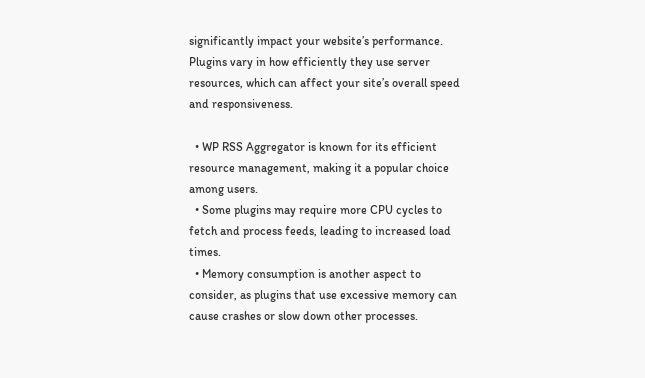significantly impact your website’s performance. Plugins vary in how efficiently they use server resources, which can affect your site’s overall speed and responsiveness.

  • WP RSS Aggregator is known for its efficient resource management, making it a popular choice among users.
  • Some plugins may require more CPU cycles to fetch and process feeds, leading to increased load times.
  • Memory consumption is another aspect to consider, as plugins that use excessive memory can cause crashes or slow down other processes.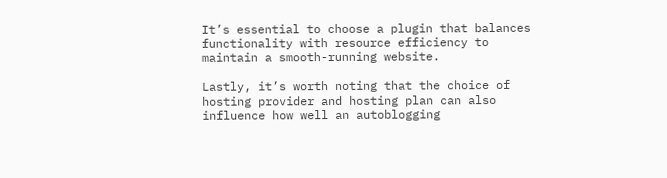It’s essential to choose a plugin that balances functionality with resource efficiency to maintain a smooth-running website.

Lastly, it’s worth noting that the choice of hosting provider and hosting plan can also influence how well an autoblogging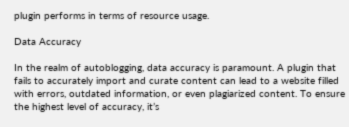plugin performs in terms of resource usage.

Data Accuracy

In the realm of autoblogging, data accuracy is paramount. A plugin that fails to accurately import and curate content can lead to a website filled with errors, outdated information, or even plagiarized content. To ensure the highest level of accuracy, it’s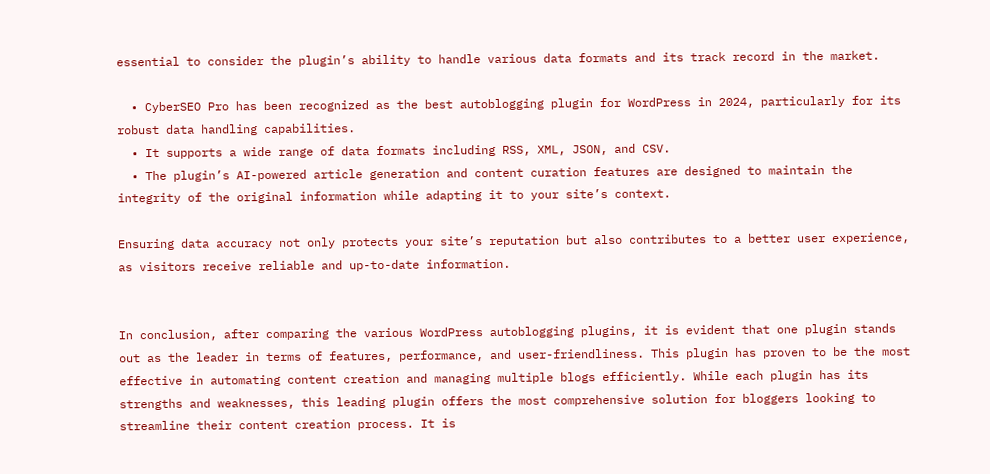essential to consider the plugin’s ability to handle various data formats and its track record in the market.

  • CyberSEO Pro has been recognized as the best autoblogging plugin for WordPress in 2024, particularly for its robust data handling capabilities.
  • It supports a wide range of data formats including RSS, XML, JSON, and CSV.
  • The plugin’s AI-powered article generation and content curation features are designed to maintain the integrity of the original information while adapting it to your site’s context.

Ensuring data accuracy not only protects your site’s reputation but also contributes to a better user experience, as visitors receive reliable and up-to-date information.


In conclusion, after comparing the various WordPress autoblogging plugins, it is evident that one plugin stands out as the leader in terms of features, performance, and user-friendliness. This plugin has proven to be the most effective in automating content creation and managing multiple blogs efficiently. While each plugin has its strengths and weaknesses, this leading plugin offers the most comprehensive solution for bloggers looking to streamline their content creation process. It is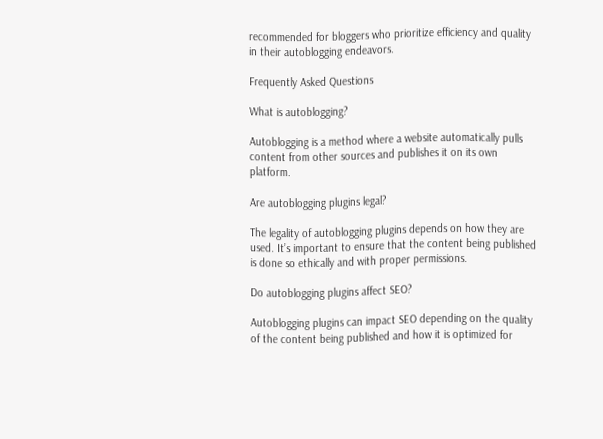recommended for bloggers who prioritize efficiency and quality in their autoblogging endeavors.

Frequently Asked Questions

What is autoblogging?

Autoblogging is a method where a website automatically pulls content from other sources and publishes it on its own platform.

Are autoblogging plugins legal?

The legality of autoblogging plugins depends on how they are used. It’s important to ensure that the content being published is done so ethically and with proper permissions.

Do autoblogging plugins affect SEO?

Autoblogging plugins can impact SEO depending on the quality of the content being published and how it is optimized for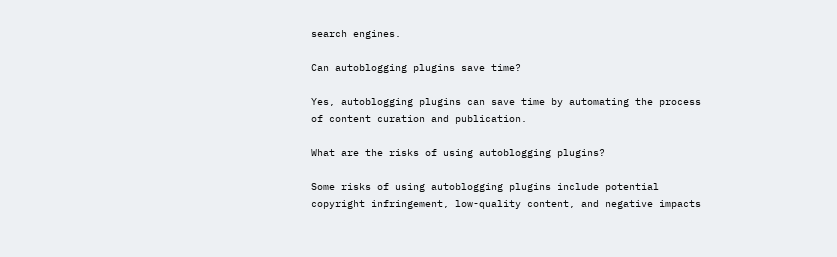search engines.

Can autoblogging plugins save time?

Yes, autoblogging plugins can save time by automating the process of content curation and publication.

What are the risks of using autoblogging plugins?

Some risks of using autoblogging plugins include potential copyright infringement, low-quality content, and negative impacts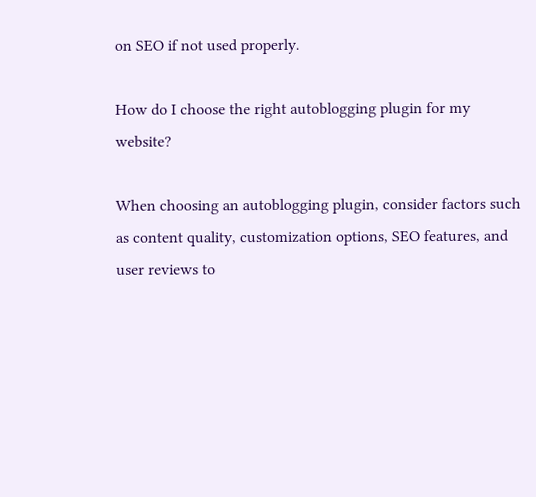on SEO if not used properly.

How do I choose the right autoblogging plugin for my website?

When choosing an autoblogging plugin, consider factors such as content quality, customization options, SEO features, and user reviews to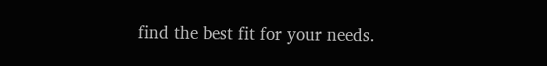find the best fit for your needs.